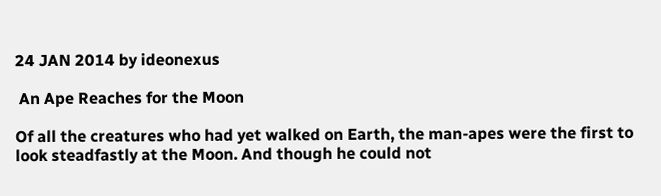24 JAN 2014 by ideonexus

 An Ape Reaches for the Moon

Of all the creatures who had yet walked on Earth, the man-apes were the first to look steadfastly at the Moon. And though he could not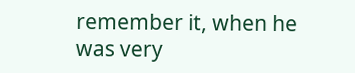remember it, when he was very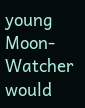young Moon-Watcher would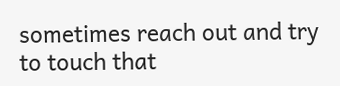sometimes reach out and try to touch that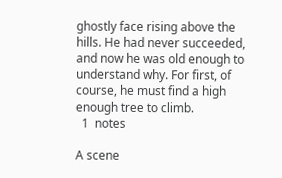ghostly face rising above the hills. He had never succeeded, and now he was old enough to understand why. For first, of course, he must find a high enough tree to climb.
  1  notes

A scene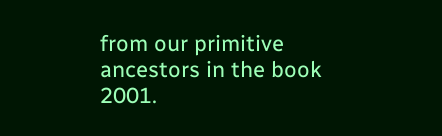from our primitive ancestors in the book 2001.